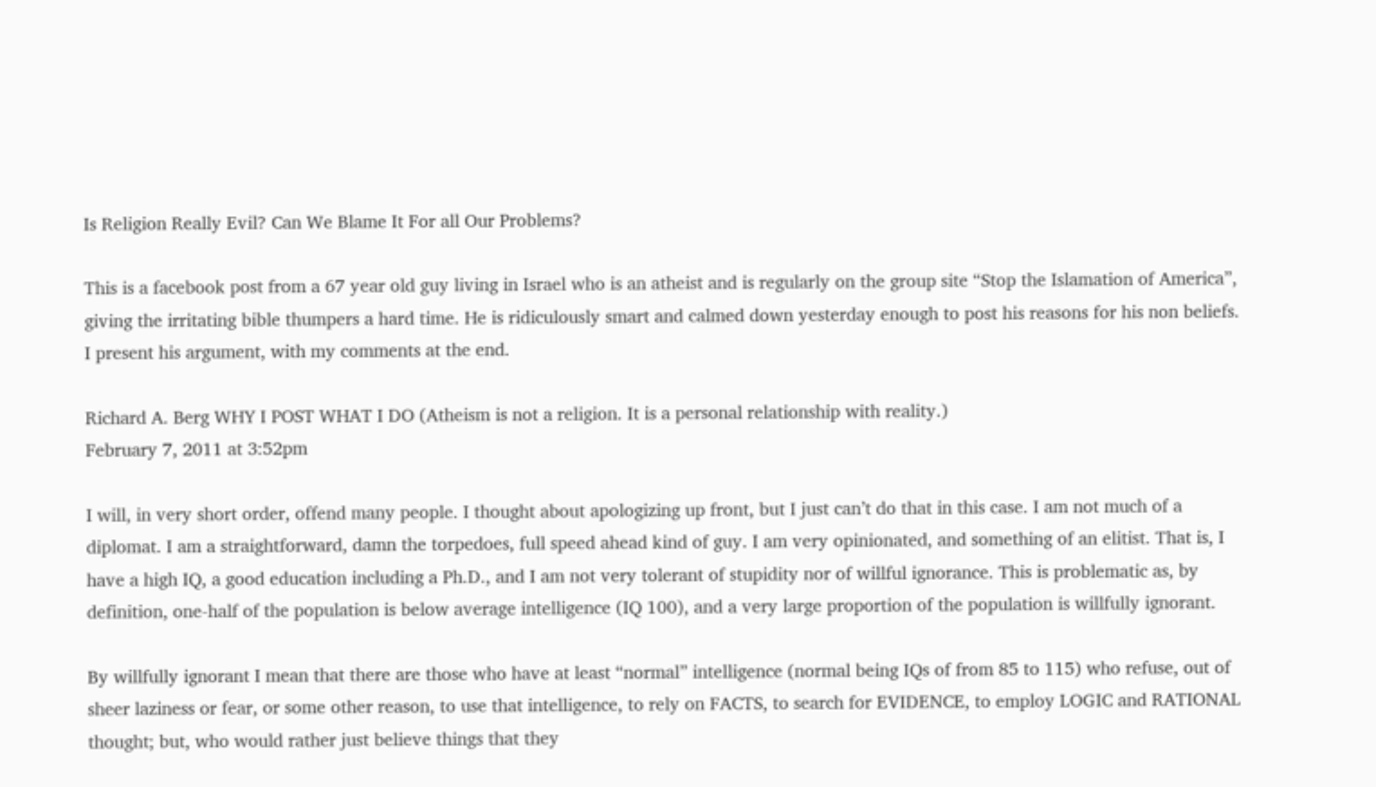Is Religion Really Evil? Can We Blame It For all Our Problems?

This is a facebook post from a 67 year old guy living in Israel who is an atheist and is regularly on the group site “Stop the Islamation of America”, giving the irritating bible thumpers a hard time. He is ridiculously smart and calmed down yesterday enough to post his reasons for his non beliefs.  I present his argument, with my comments at the end.

Richard A. Berg WHY I POST WHAT I DO (Atheism is not a religion. It is a personal relationship with reality.)
February 7, 2011 at 3:52pm

I will, in very short order, offend many people. I thought about apologizing up front, but I just can’t do that in this case. I am not much of a diplomat. I am a straightforward, damn the torpedoes, full speed ahead kind of guy. I am very opinionated, and something of an elitist. That is, I have a high IQ, a good education including a Ph.D., and I am not very tolerant of stupidity nor of willful ignorance. This is problematic as, by definition, one-half of the population is below average intelligence (IQ 100), and a very large proportion of the population is willfully ignorant.

By willfully ignorant I mean that there are those who have at least “normal” intelligence (normal being IQs of from 85 to 115) who refuse, out of sheer laziness or fear, or some other reason, to use that intelligence, to rely on FACTS, to search for EVIDENCE, to employ LOGIC and RATIONAL thought; but, who would rather just believe things that they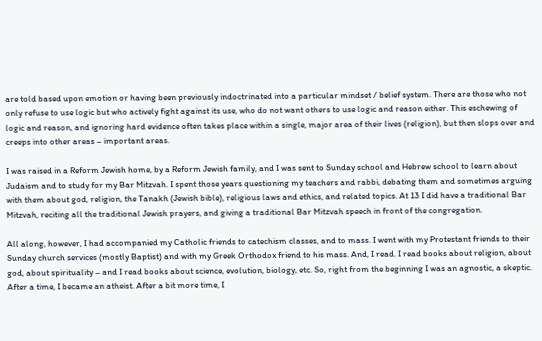are told based upon emotion or having been previously indoctrinated into a particular mindset / belief system. There are those who not only refuse to use logic but who actively fight against its use, who do not want others to use logic and reason either. This eschewing of logic and reason, and ignoring hard evidence often takes place within a single, major area of their lives (religion), but then slops over and creeps into other areas – important areas.

I was raised in a Reform Jewish home, by a Reform Jewish family, and I was sent to Sunday school and Hebrew school to learn about Judaism and to study for my Bar Mitzvah. I spent those years questioning my teachers and rabbi, debating them and sometimes arguing with them about god, religion, the Tanakh (Jewish bible), religious laws and ethics, and related topics. At 13 I did have a traditional Bar Mitzvah, reciting all the traditional Jewish prayers, and giving a traditional Bar Mitzvah speech in front of the congregation.

All along, however, I had accompanied my Catholic friends to catechism classes, and to mass. I went with my Protestant friends to their Sunday church services (mostly Baptist) and with my Greek Orthodox friend to his mass. And, I read. I read books about religion, about god, about spirituality – and I read books about science, evolution, biology, etc. So, right from the beginning I was an agnostic, a skeptic. After a time, I became an atheist. After a bit more time, I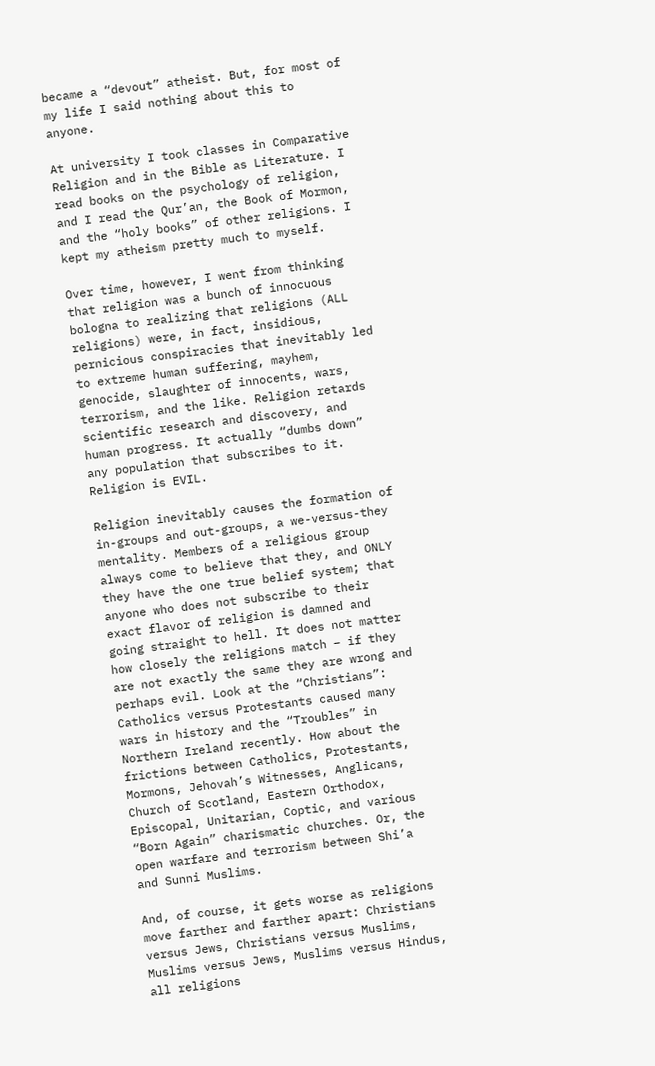became a “devout” atheist. But, for most of my life I said nothing about this to anyone.

At university I took classes in Comparative Religion and in the Bible as Literature. I read books on the psychology of religion, and I read the Qur’an, the Book of Mormon, and the “holy books” of other religions. I kept my atheism pretty much to myself.

Over time, however, I went from thinking that religion was a bunch of innocuous bologna to realizing that religions (ALL religions) were, in fact, insidious, pernicious conspiracies that inevitably led to extreme human suffering, mayhem, genocide, slaughter of innocents, wars, terrorism, and the like. Religion retards scientific research and discovery, and human progress. It actually “dumbs down” any population that subscribes to it. Religion is EVIL.

Religion inevitably causes the formation of in-groups and out-groups, a we-versus-they mentality. Members of a religious group always come to believe that they, and ONLY they have the one true belief system; that anyone who does not subscribe to their exact flavor of religion is damned and going straight to hell. It does not matter how closely the religions match – if they are not exactly the same they are wrong and perhaps evil. Look at the “Christians”: Catholics versus Protestants caused many wars in history and the “Troubles” in Northern Ireland recently. How about the frictions between Catholics, Protestants, Mormons, Jehovah’s Witnesses, Anglicans, Church of Scotland, Eastern Orthodox, Episcopal, Unitarian, Coptic, and various “Born Again” charismatic churches. Or, the open warfare and terrorism between Shi’a and Sunni Muslims.

And, of course, it gets worse as religions move farther and farther apart: Christians versus Jews, Christians versus Muslims, Muslims versus Jews, Muslims versus Hindus, all religions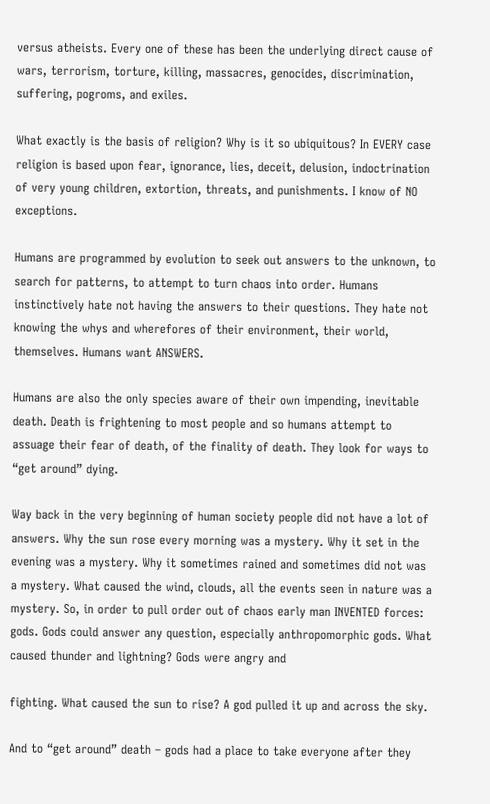versus atheists. Every one of these has been the underlying direct cause of wars, terrorism, torture, killing, massacres, genocides, discrimination, suffering, pogroms, and exiles.

What exactly is the basis of religion? Why is it so ubiquitous? In EVERY case religion is based upon fear, ignorance, lies, deceit, delusion, indoctrination of very young children, extortion, threats, and punishments. I know of NO exceptions.

Humans are programmed by evolution to seek out answers to the unknown, to search for patterns, to attempt to turn chaos into order. Humans instinctively hate not having the answers to their questions. They hate not knowing the whys and wherefores of their environment, their world, themselves. Humans want ANSWERS.

Humans are also the only species aware of their own impending, inevitable death. Death is frightening to most people and so humans attempt to assuage their fear of death, of the finality of death. They look for ways to “get around” dying.

Way back in the very beginning of human society people did not have a lot of answers. Why the sun rose every morning was a mystery. Why it set in the evening was a mystery. Why it sometimes rained and sometimes did not was a mystery. What caused the wind, clouds, all the events seen in nature was a mystery. So, in order to pull order out of chaos early man INVENTED forces: gods. Gods could answer any question, especially anthropomorphic gods. What caused thunder and lightning? Gods were angry and

fighting. What caused the sun to rise? A god pulled it up and across the sky.

And to “get around” death – gods had a place to take everyone after they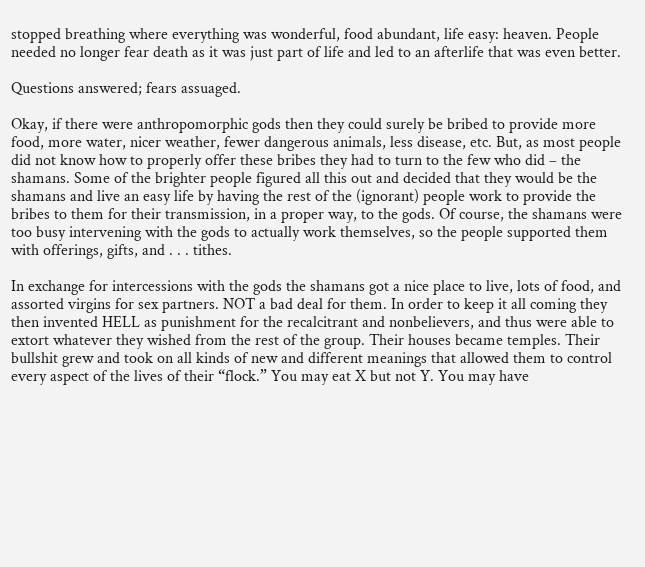stopped breathing where everything was wonderful, food abundant, life easy: heaven. People needed no longer fear death as it was just part of life and led to an afterlife that was even better.

Questions answered; fears assuaged.

Okay, if there were anthropomorphic gods then they could surely be bribed to provide more food, more water, nicer weather, fewer dangerous animals, less disease, etc. But, as most people did not know how to properly offer these bribes they had to turn to the few who did – the shamans. Some of the brighter people figured all this out and decided that they would be the shamans and live an easy life by having the rest of the (ignorant) people work to provide the bribes to them for their transmission, in a proper way, to the gods. Of course, the shamans were too busy intervening with the gods to actually work themselves, so the people supported them with offerings, gifts, and . . . tithes.

In exchange for intercessions with the gods the shamans got a nice place to live, lots of food, and assorted virgins for sex partners. NOT a bad deal for them. In order to keep it all coming they then invented HELL as punishment for the recalcitrant and nonbelievers, and thus were able to extort whatever they wished from the rest of the group. Their houses became temples. Their bullshit grew and took on all kinds of new and different meanings that allowed them to control every aspect of the lives of their “flock.” You may eat X but not Y. You may have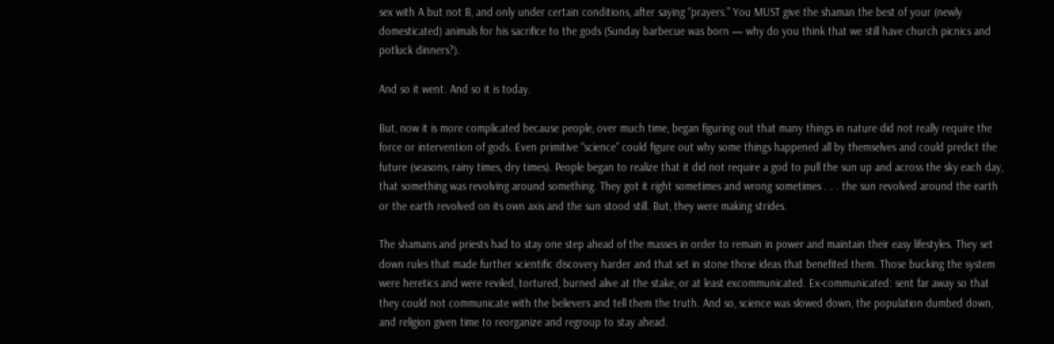sex with A but not B, and only under certain conditions, after saying “prayers.” You MUST give the shaman the best of your (newly domesticated) animals for his sacrifice to the gods (Sunday barbecue was born — why do you think that we still have church picnics and potluck dinners?).

And so it went. And so it is today.

But, now it is more complicated because people, over much time, began figuring out that many things in nature did not really require the force or intervention of gods. Even primitive “science” could figure out why some things happened all by themselves and could predict the future (seasons, rainy times, dry times). People began to realize that it did not require a god to pull the sun up and across the sky each day, that something was revolving around something. They got it right sometimes and wrong sometimes . . . the sun revolved around the earth or the earth revolved on its own axis and the sun stood still. But, they were making strides.

The shamans and priests had to stay one step ahead of the masses in order to remain in power and maintain their easy lifestyles. They set down rules that made further scientific discovery harder and that set in stone those ideas that benefited them. Those bucking the system were heretics and were reviled, tortured, burned alive at the stake, or at least excommunicated. Ex-communicated: sent far away so that they could not communicate with the believers and tell them the truth. And so, science was slowed down, the population dumbed down, and religion given time to reorganize and regroup to stay ahead.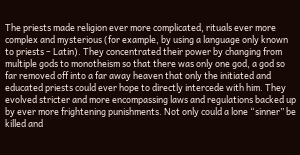The priests made religion ever more complicated, rituals ever more complex and mysterious (for example, by using a language only known to priests – Latin). They concentrated their power by changing from multiple gods to monotheism so that there was only one god, a god so far removed off into a far away heaven that only the initiated and educated priests could ever hope to directly intercede with him. They evolved stricter and more encompassing laws and regulations backed up by ever more frightening punishments. Not only could a lone “sinner” be killed and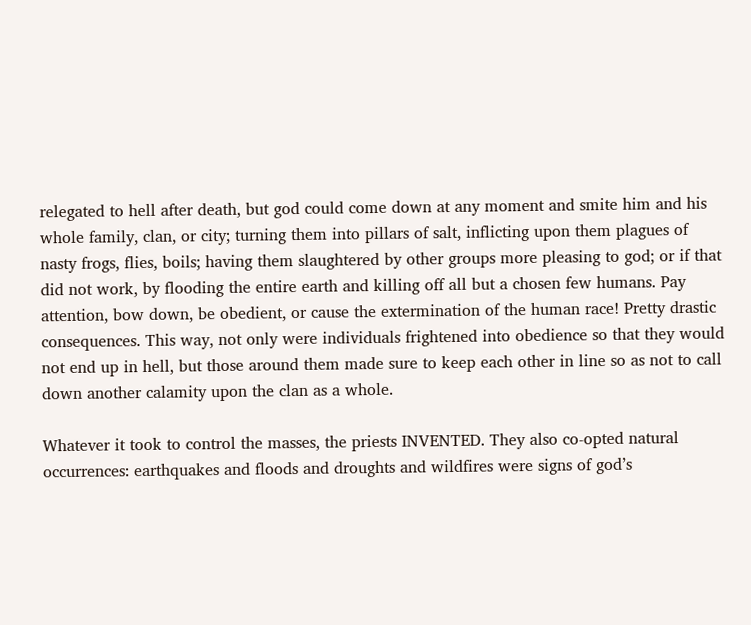relegated to hell after death, but god could come down at any moment and smite him and his whole family, clan, or city; turning them into pillars of salt, inflicting upon them plagues of nasty frogs, flies, boils; having them slaughtered by other groups more pleasing to god; or if that did not work, by flooding the entire earth and killing off all but a chosen few humans. Pay attention, bow down, be obedient, or cause the extermination of the human race! Pretty drastic consequences. This way, not only were individuals frightened into obedience so that they would not end up in hell, but those around them made sure to keep each other in line so as not to call down another calamity upon the clan as a whole.

Whatever it took to control the masses, the priests INVENTED. They also co-opted natural occurrences: earthquakes and floods and droughts and wildfires were signs of god’s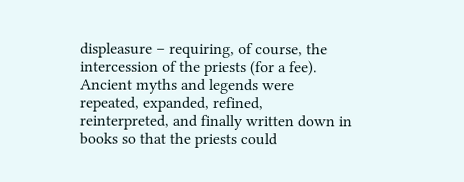displeasure – requiring, of course, the intercession of the priests (for a fee). Ancient myths and legends were repeated, expanded, refined, reinterpreted, and finally written down in books so that the priests could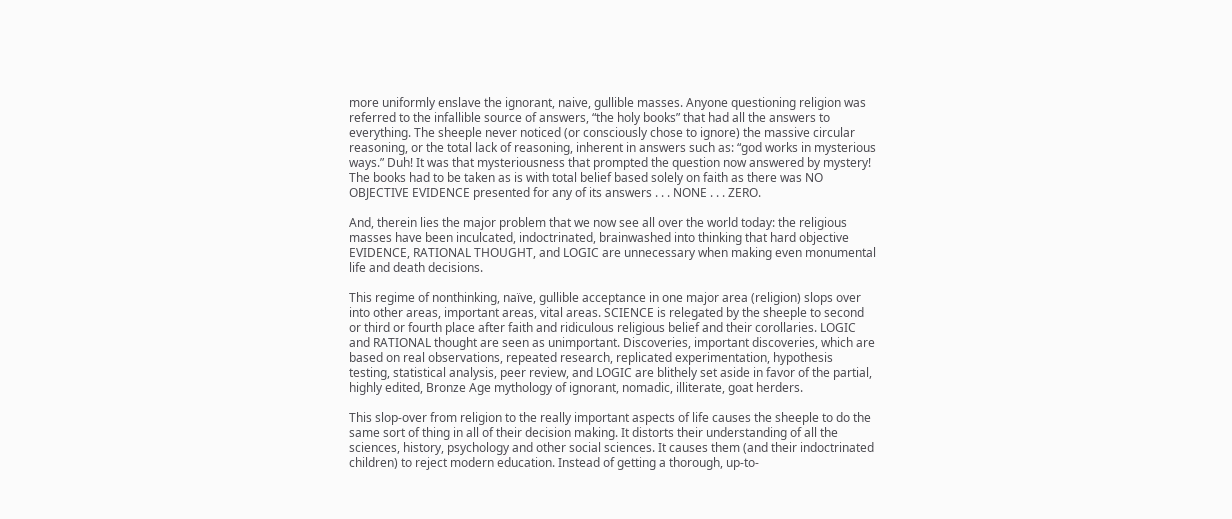more uniformly enslave the ignorant, naive, gullible masses. Anyone questioning religion was referred to the infallible source of answers, “the holy books” that had all the answers to everything. The sheeple never noticed (or consciously chose to ignore) the massive circular reasoning, or the total lack of reasoning, inherent in answers such as: “god works in mysterious ways.” Duh! It was that mysteriousness that prompted the question now answered by mystery! The books had to be taken as is with total belief based solely on faith as there was NO OBJECTIVE EVIDENCE presented for any of its answers . . . NONE . . . ZERO.

And, therein lies the major problem that we now see all over the world today: the religious masses have been inculcated, indoctrinated, brainwashed into thinking that hard objective EVIDENCE, RATIONAL THOUGHT, and LOGIC are unnecessary when making even monumental life and death decisions.

This regime of nonthinking, naïve, gullible acceptance in one major area (religion) slops over into other areas, important areas, vital areas. SCIENCE is relegated by the sheeple to second or third or fourth place after faith and ridiculous religious belief and their corollaries. LOGIC and RATIONAL thought are seen as unimportant. Discoveries, important discoveries, which are based on real observations, repeated research, replicated experimentation, hypothesis testing, statistical analysis, peer review, and LOGIC are blithely set aside in favor of the partial, highly edited, Bronze Age mythology of ignorant, nomadic, illiterate, goat herders.

This slop-over from religion to the really important aspects of life causes the sheeple to do the same sort of thing in all of their decision making. It distorts their understanding of all the sciences, history, psychology and other social sciences. It causes them (and their indoctrinated children) to reject modern education. Instead of getting a thorough, up-to-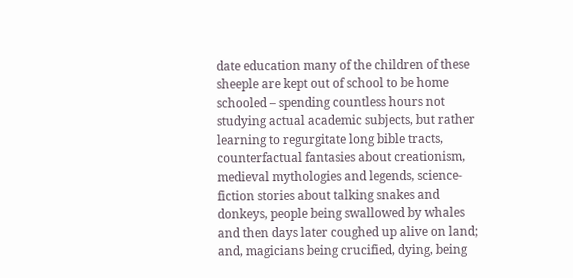date education many of the children of these sheeple are kept out of school to be home schooled – spending countless hours not studying actual academic subjects, but rather learning to regurgitate long bible tracts, counterfactual fantasies about creationism, medieval mythologies and legends, science-fiction stories about talking snakes and donkeys, people being swallowed by whales and then days later coughed up alive on land; and, magicians being crucified, dying, being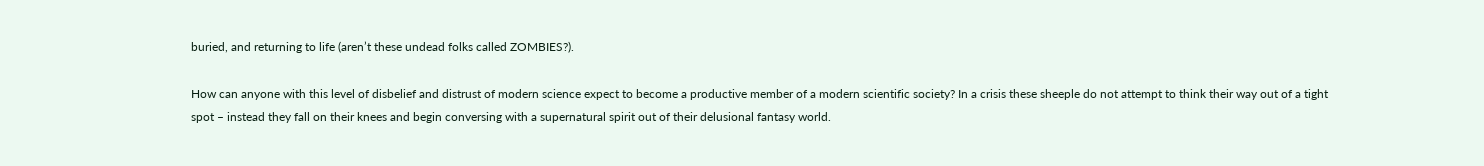buried, and returning to life (aren’t these undead folks called ZOMBIES?).

How can anyone with this level of disbelief and distrust of modern science expect to become a productive member of a modern scientific society? In a crisis these sheeple do not attempt to think their way out of a tight spot – instead they fall on their knees and begin conversing with a supernatural spirit out of their delusional fantasy world.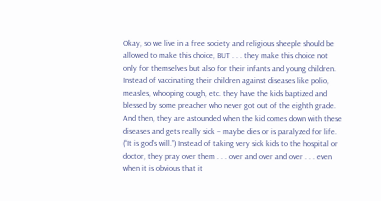Okay, so we live in a free society and religious sheeple should be allowed to make this choice, BUT . . . they make this choice not only for themselves but also for their infants and young children. Instead of vaccinating their children against diseases like polio, measles, whooping cough, etc. they have the kids baptized and blessed by some preacher who never got out of the eighth grade. And then, they are astounded when the kid comes down with these diseases and gets really sick – maybe dies or is paralyzed for life. (“It is god’s will.”) Instead of taking very sick kids to the hospital or doctor, they pray over them . . . over and over and over . . . even when it is obvious that it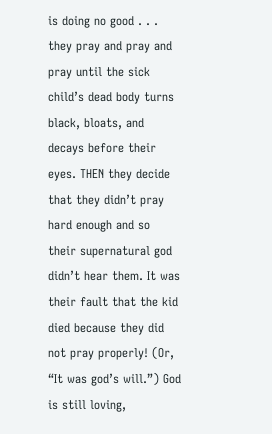is doing no good . . . they pray and pray and pray until the sick child’s dead body turns black, bloats, and decays before their eyes. THEN they decide that they didn’t pray hard enough and so their supernatural god didn’t hear them. It was their fault that the kid died because they did not pray properly! (Or, “It was god’s will.”) God is still loving,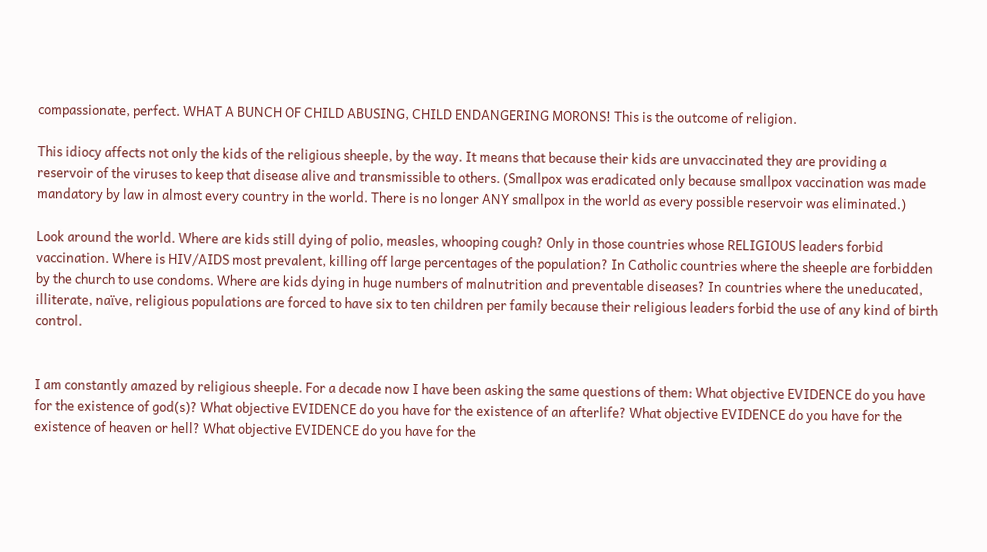compassionate, perfect. WHAT A BUNCH OF CHILD ABUSING, CHILD ENDANGERING MORONS! This is the outcome of religion.

This idiocy affects not only the kids of the religious sheeple, by the way. It means that because their kids are unvaccinated they are providing a reservoir of the viruses to keep that disease alive and transmissible to others. (Smallpox was eradicated only because smallpox vaccination was made mandatory by law in almost every country in the world. There is no longer ANY smallpox in the world as every possible reservoir was eliminated.)

Look around the world. Where are kids still dying of polio, measles, whooping cough? Only in those countries whose RELIGIOUS leaders forbid vaccination. Where is HIV/AIDS most prevalent, killing off large percentages of the population? In Catholic countries where the sheeple are forbidden by the church to use condoms. Where are kids dying in huge numbers of malnutrition and preventable diseases? In countries where the uneducated, illiterate, naïve, religious populations are forced to have six to ten children per family because their religious leaders forbid the use of any kind of birth control.


I am constantly amazed by religious sheeple. For a decade now I have been asking the same questions of them: What objective EVIDENCE do you have for the existence of god(s)? What objective EVIDENCE do you have for the existence of an afterlife? What objective EVIDENCE do you have for the existence of heaven or hell? What objective EVIDENCE do you have for the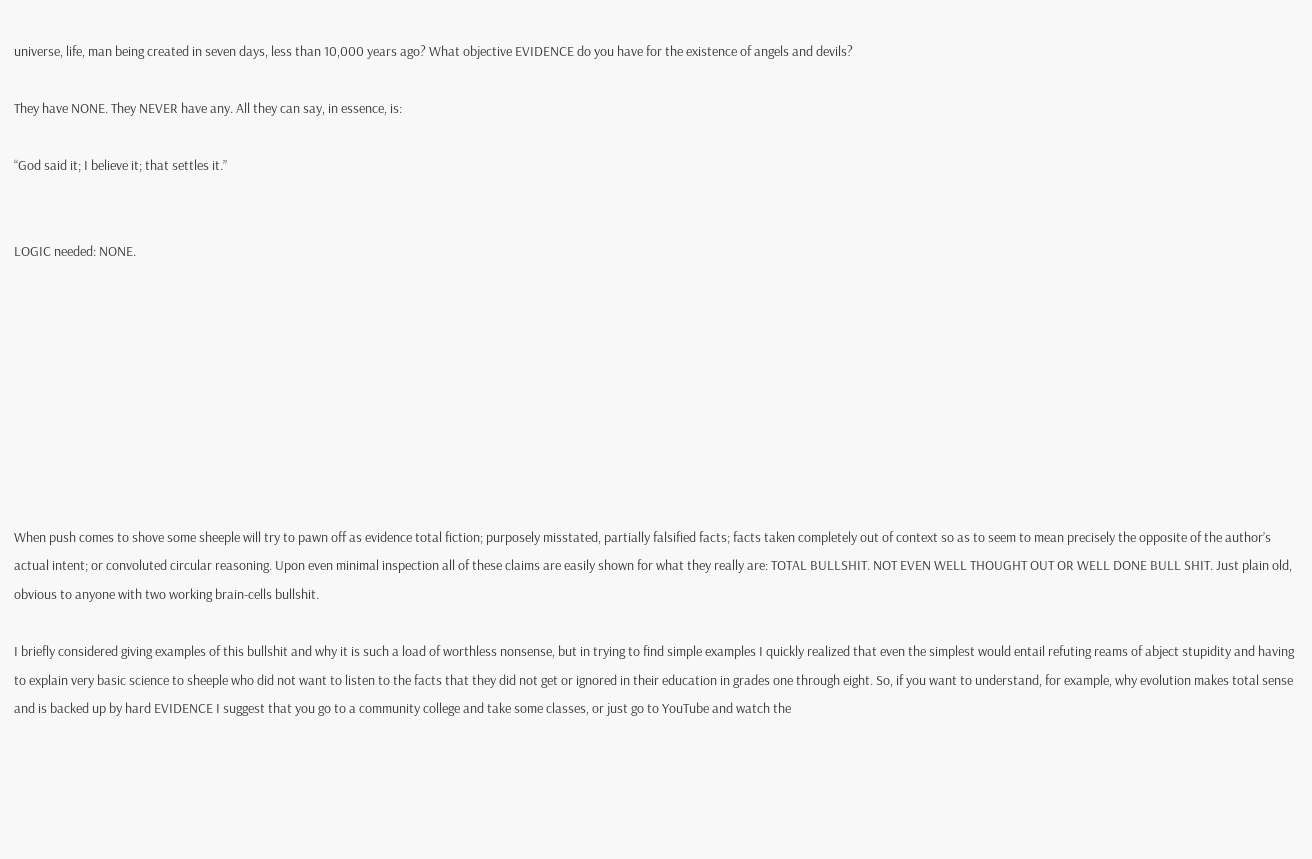universe, life, man being created in seven days, less than 10,000 years ago? What objective EVIDENCE do you have for the existence of angels and devils?

They have NONE. They NEVER have any. All they can say, in essence, is:

“God said it; I believe it; that settles it.”


LOGIC needed: NONE.









When push comes to shove some sheeple will try to pawn off as evidence total fiction; purposely misstated, partially falsified facts; facts taken completely out of context so as to seem to mean precisely the opposite of the author’s actual intent; or convoluted circular reasoning. Upon even minimal inspection all of these claims are easily shown for what they really are: TOTAL BULLSHIT. NOT EVEN WELL THOUGHT OUT OR WELL DONE BULL SHIT. Just plain old, obvious to anyone with two working brain-cells bullshit.

I briefly considered giving examples of this bullshit and why it is such a load of worthless nonsense, but in trying to find simple examples I quickly realized that even the simplest would entail refuting reams of abject stupidity and having to explain very basic science to sheeple who did not want to listen to the facts that they did not get or ignored in their education in grades one through eight. So, if you want to understand, for example, why evolution makes total sense and is backed up by hard EVIDENCE I suggest that you go to a community college and take some classes, or just go to YouTube and watch the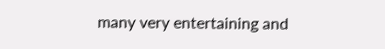many very entertaining and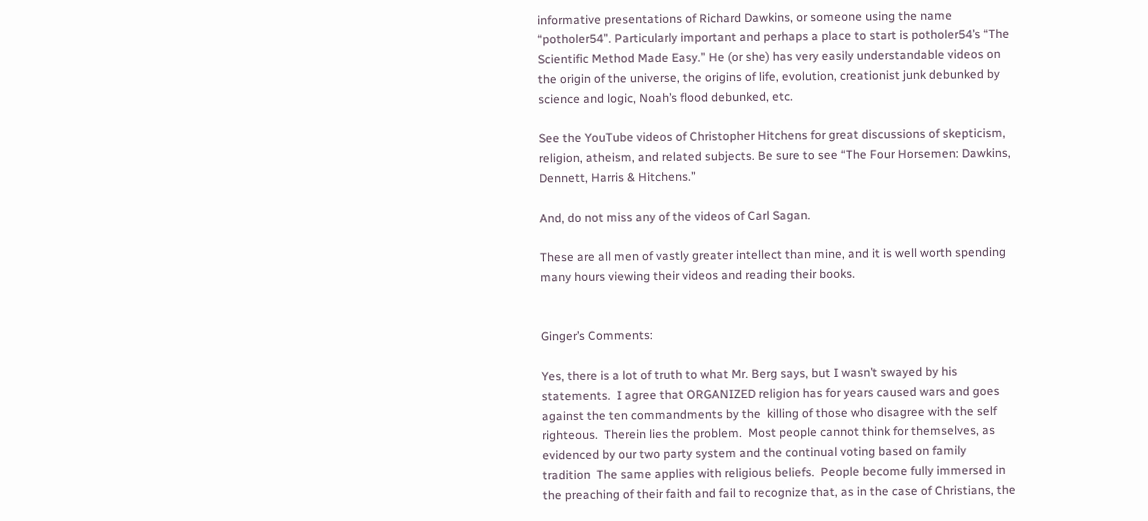informative presentations of Richard Dawkins, or someone using the name “potholer54”. Particularly important and perhaps a place to start is potholer54’s “The Scientific Method Made Easy.” He (or she) has very easily understandable videos on the origin of the universe, the origins of life, evolution, creationist junk debunked by science and logic, Noah’s flood debunked, etc.

See the YouTube videos of Christopher Hitchens for great discussions of skepticism, religion, atheism, and related subjects. Be sure to see “The Four Horsemen: Dawkins, Dennett, Harris & Hitchens.”

And, do not miss any of the videos of Carl Sagan.

These are all men of vastly greater intellect than mine, and it is well worth spending many hours viewing their videos and reading their books.


Ginger’s Comments:

Yes, there is a lot of truth to what Mr. Berg says, but I wasn’t swayed by his statements.  I agree that ORGANIZED religion has for years caused wars and goes against the ten commandments by the  killing of those who disagree with the self righteous.  Therein lies the problem.  Most people cannot think for themselves, as evidenced by our two party system and the continual voting based on family tradition  The same applies with religious beliefs.  People become fully immersed in the preaching of their faith and fail to recognize that, as in the case of Christians, the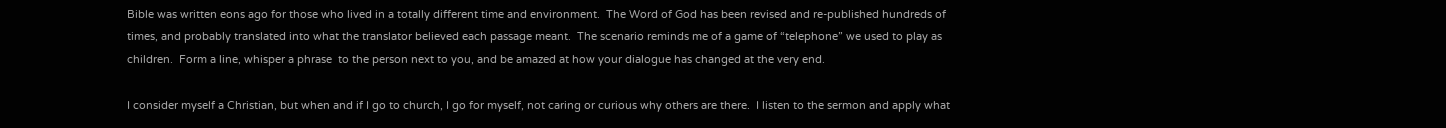Bible was written eons ago for those who lived in a totally different time and environment.  The Word of God has been revised and re-published hundreds of times, and probably translated into what the translator believed each passage meant.  The scenario reminds me of a game of “telephone” we used to play as children.  Form a line, whisper a phrase  to the person next to you, and be amazed at how your dialogue has changed at the very end.

I consider myself a Christian, but when and if I go to church, I go for myself, not caring or curious why others are there.  I listen to the sermon and apply what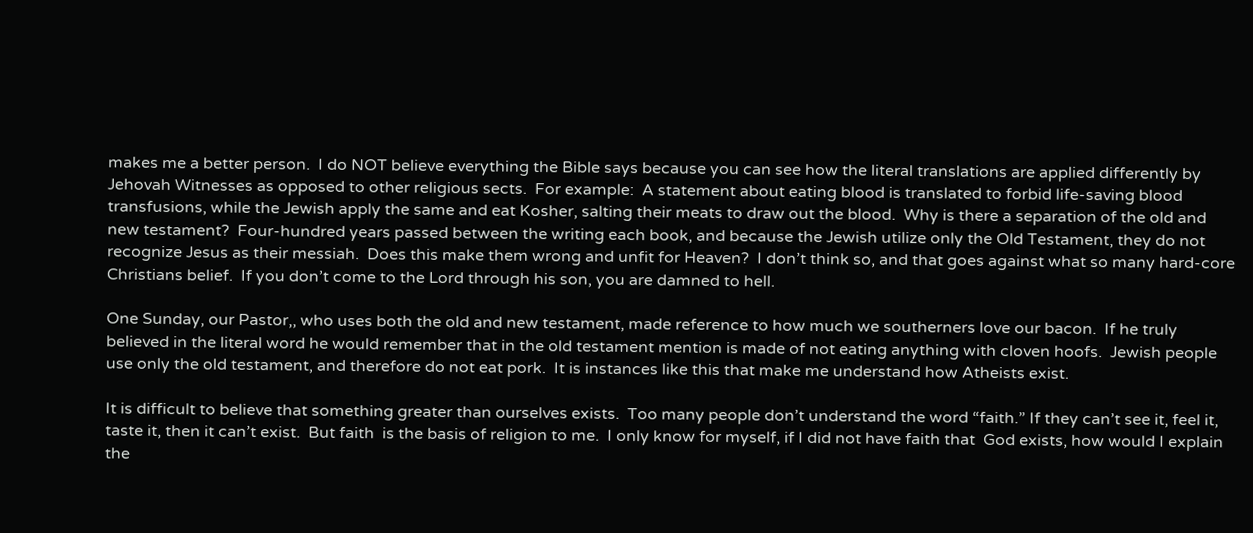makes me a better person.  I do NOT believe everything the Bible says because you can see how the literal translations are applied differently by Jehovah Witnesses as opposed to other religious sects.  For example:  A statement about eating blood is translated to forbid life-saving blood transfusions, while the Jewish apply the same and eat Kosher, salting their meats to draw out the blood.  Why is there a separation of the old and new testament?  Four-hundred years passed between the writing each book, and because the Jewish utilize only the Old Testament, they do not recognize Jesus as their messiah.  Does this make them wrong and unfit for Heaven?  I don’t think so, and that goes against what so many hard-core Christians belief.  If you don’t come to the Lord through his son, you are damned to hell.

One Sunday, our Pastor,, who uses both the old and new testament, made reference to how much we southerners love our bacon.  If he truly believed in the literal word he would remember that in the old testament mention is made of not eating anything with cloven hoofs.  Jewish people use only the old testament, and therefore do not eat pork.  It is instances like this that make me understand how Atheists exist.

It is difficult to believe that something greater than ourselves exists.  Too many people don’t understand the word “faith.” If they can’t see it, feel it, taste it, then it can’t exist.  But faith  is the basis of religion to me.  I only know for myself, if I did not have faith that  God exists, how would I explain the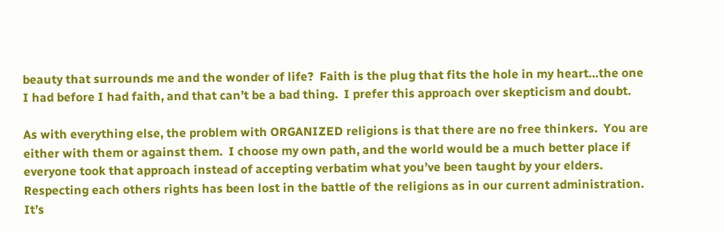beauty that surrounds me and the wonder of life?  Faith is the plug that fits the hole in my heart…the one I had before I had faith, and that can’t be a bad thing.  I prefer this approach over skepticism and doubt.

As with everything else, the problem with ORGANIZED religions is that there are no free thinkers.  You are either with them or against them.  I choose my own path, and the world would be a much better place if everyone took that approach instead of accepting verbatim what you’ve been taught by your elders.  Respecting each others rights has been lost in the battle of the religions as in our current administration.  It’s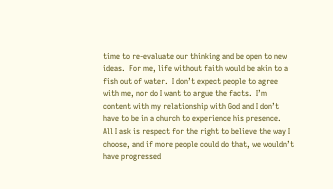time to re-evaluate our thinking and be open to new ideas.  For me, life without faith would be akin to a fish out of water.  I don’t expect people to agree with me, nor do I want to argue the facts.  I’m content with my relationship with God and I don’t have to be in a church to experience his presence.  All I ask is respect for the right to believe the way I choose, and if more people could do that, we wouldn’t have progressed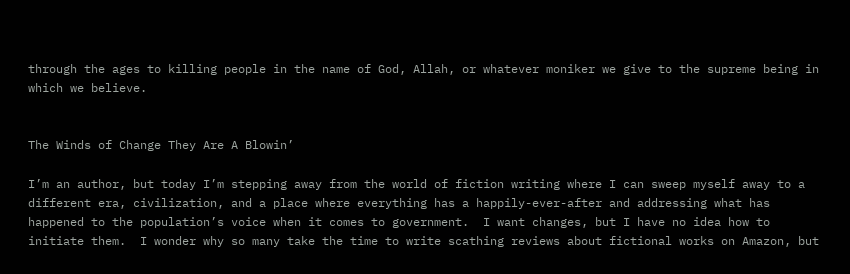through the ages to killing people in the name of God, Allah, or whatever moniker we give to the supreme being in which we believe.


The Winds of Change They Are A Blowin’

I’m an author, but today I’m stepping away from the world of fiction writing where I can sweep myself away to a different era, civilization, and a place where everything has a happily-ever-after and addressing what has happened to the population’s voice when it comes to government.  I want changes, but I have no idea how to initiate them.  I wonder why so many take the time to write scathing reviews about fictional works on Amazon, but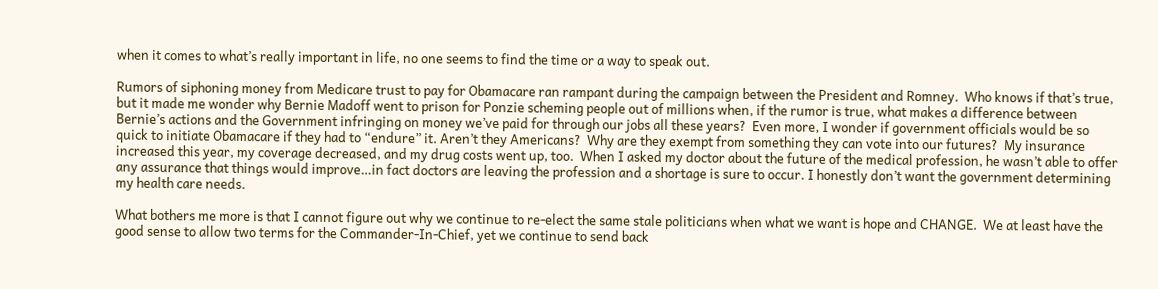when it comes to what’s really important in life, no one seems to find the time or a way to speak out.

Rumors of siphoning money from Medicare trust to pay for Obamacare ran rampant during the campaign between the President and Romney.  Who knows if that’s true, but it made me wonder why Bernie Madoff went to prison for Ponzie scheming people out of millions when, if the rumor is true, what makes a difference between Bernie’s actions and the Government infringing on money we’ve paid for through our jobs all these years?  Even more, I wonder if government officials would be so quick to initiate Obamacare if they had to “endure” it. Aren’t they Americans?  Why are they exempt from something they can vote into our futures?  My insurance increased this year, my coverage decreased, and my drug costs went up, too.  When I asked my doctor about the future of the medical profession, he wasn’t able to offer any assurance that things would improve…in fact doctors are leaving the profession and a shortage is sure to occur. I honestly don’t want the government determining my health care needs.

What bothers me more is that I cannot figure out why we continue to re-elect the same stale politicians when what we want is hope and CHANGE.  We at least have the good sense to allow two terms for the Commander-In-Chief, yet we continue to send back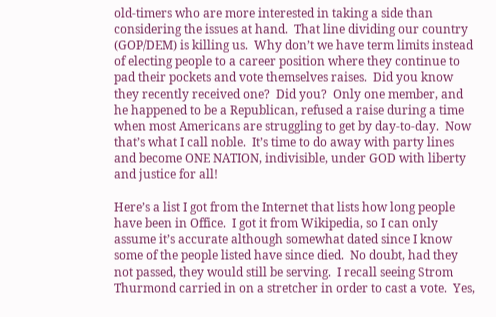old-timers who are more interested in taking a side than considering the issues at hand.  That line dividing our country (GOP/DEM) is killing us.  Why don’t we have term limits instead of electing people to a career position where they continue to pad their pockets and vote themselves raises.  Did you know they recently received one?  Did you?  Only one member, and he happened to be a Republican, refused a raise during a time when most Americans are struggling to get by day-to-day.  Now that’s what I call noble.  It’s time to do away with party lines and become ONE NATION, indivisible, under GOD with liberty and justice for all!

Here’s a list I got from the Internet that lists how long people have been in Office.  I got it from Wikipedia, so I can only assume it’s accurate although somewhat dated since I know some of the people listed have since died.  No doubt, had they not passed, they would still be serving.  I recall seeing Strom Thurmond carried in on a stretcher in order to cast a vote.  Yes,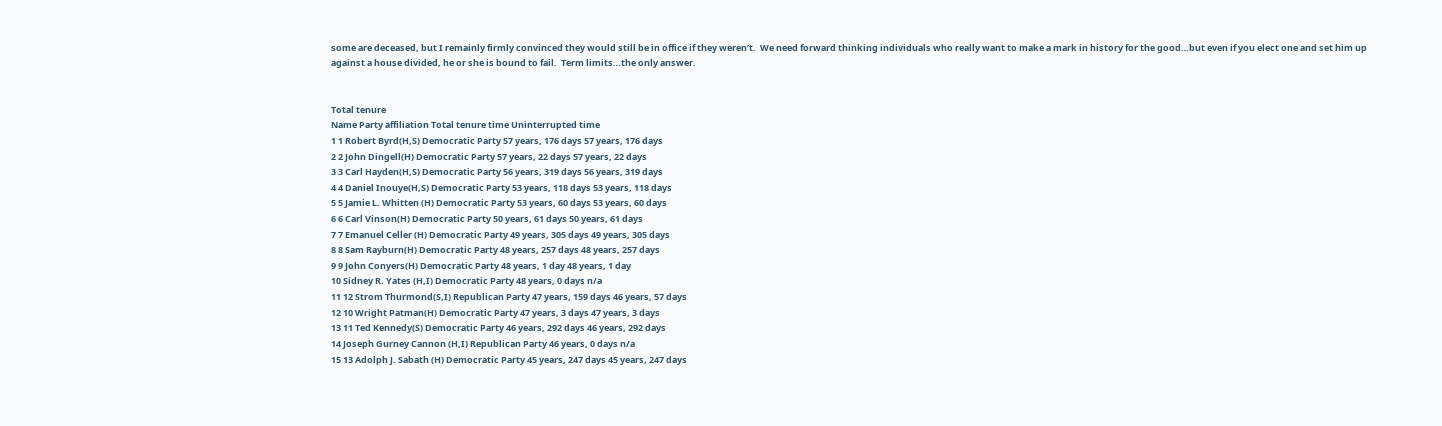some are deceased, but I remainly firmly convinced they would still be in office if they weren’t.  We need forward thinking individuals who really want to make a mark in history for the good…but even if you elect one and set him up against a house divided, he or she is bound to fail.  Term limits…the only answer.


Total tenure
Name Party affiliation Total tenure time Uninterrupted time
1 1 Robert Byrd(H,S) Democratic Party 57 years, 176 days 57 years, 176 days
2 2 John Dingell(H) Democratic Party 57 years, 22 days 57 years, 22 days
3 3 Carl Hayden(H,S) Democratic Party 56 years, 319 days 56 years, 319 days
4 4 Daniel Inouye(H,S) Democratic Party 53 years, 118 days 53 years, 118 days
5 5 Jamie L. Whitten (H) Democratic Party 53 years, 60 days 53 years, 60 days
6 6 Carl Vinson(H) Democratic Party 50 years, 61 days 50 years, 61 days
7 7 Emanuel Celler (H) Democratic Party 49 years, 305 days 49 years, 305 days
8 8 Sam Rayburn(H) Democratic Party 48 years, 257 days 48 years, 257 days
9 9 John Conyers(H) Democratic Party 48 years, 1 day 48 years, 1 day
10 Sidney R. Yates (H,I) Democratic Party 48 years, 0 days n/a
11 12 Strom Thurmond(S,I) Republican Party 47 years, 159 days 46 years, 57 days
12 10 Wright Patman(H) Democratic Party 47 years, 3 days 47 years, 3 days
13 11 Ted Kennedy(S) Democratic Party 46 years, 292 days 46 years, 292 days
14 Joseph Gurney Cannon (H,I) Republican Party 46 years, 0 days n/a
15 13 Adolph J. Sabath (H) Democratic Party 45 years, 247 days 45 years, 247 days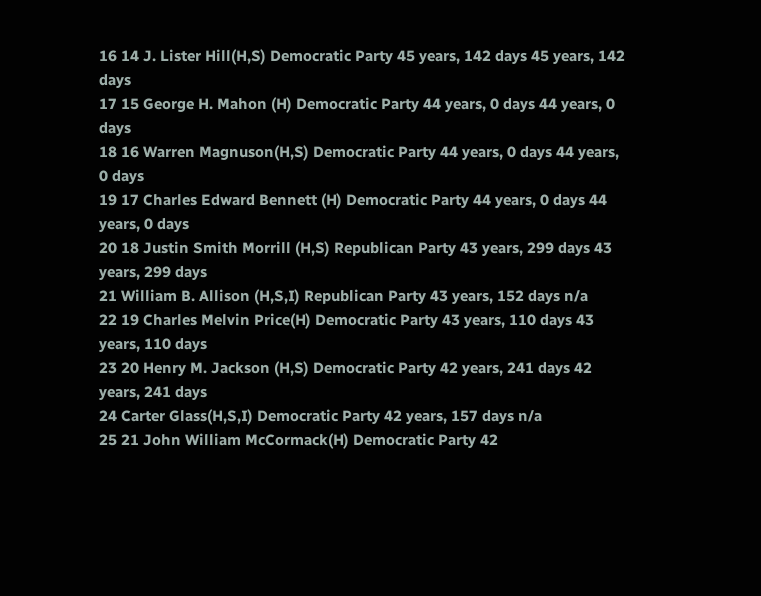16 14 J. Lister Hill(H,S) Democratic Party 45 years, 142 days 45 years, 142 days
17 15 George H. Mahon (H) Democratic Party 44 years, 0 days 44 years, 0 days
18 16 Warren Magnuson(H,S) Democratic Party 44 years, 0 days 44 years, 0 days
19 17 Charles Edward Bennett (H) Democratic Party 44 years, 0 days 44 years, 0 days
20 18 Justin Smith Morrill (H,S) Republican Party 43 years, 299 days 43 years, 299 days
21 William B. Allison (H,S,I) Republican Party 43 years, 152 days n/a
22 19 Charles Melvin Price(H) Democratic Party 43 years, 110 days 43 years, 110 days
23 20 Henry M. Jackson (H,S) Democratic Party 42 years, 241 days 42 years, 241 days
24 Carter Glass(H,S,I) Democratic Party 42 years, 157 days n/a
25 21 John William McCormack(H) Democratic Party 42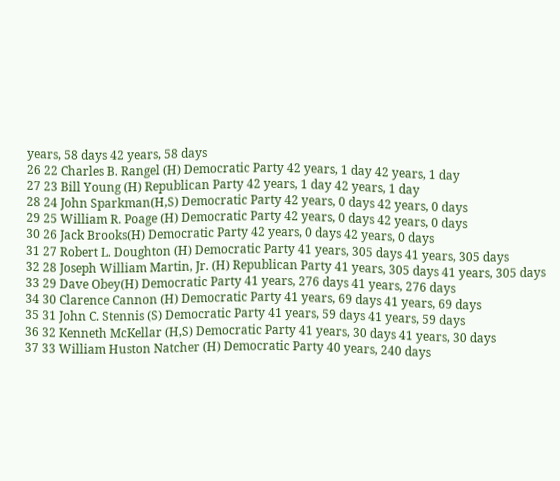years, 58 days 42 years, 58 days
26 22 Charles B. Rangel (H) Democratic Party 42 years, 1 day 42 years, 1 day
27 23 Bill Young (H) Republican Party 42 years, 1 day 42 years, 1 day
28 24 John Sparkman(H,S) Democratic Party 42 years, 0 days 42 years, 0 days
29 25 William R. Poage (H) Democratic Party 42 years, 0 days 42 years, 0 days
30 26 Jack Brooks(H) Democratic Party 42 years, 0 days 42 years, 0 days
31 27 Robert L. Doughton (H) Democratic Party 41 years, 305 days 41 years, 305 days
32 28 Joseph William Martin, Jr. (H) Republican Party 41 years, 305 days 41 years, 305 days
33 29 Dave Obey(H) Democratic Party 41 years, 276 days 41 years, 276 days
34 30 Clarence Cannon (H) Democratic Party 41 years, 69 days 41 years, 69 days
35 31 John C. Stennis (S) Democratic Party 41 years, 59 days 41 years, 59 days
36 32 Kenneth McKellar (H,S) Democratic Party 41 years, 30 days 41 years, 30 days
37 33 William Huston Natcher (H) Democratic Party 40 years, 240 days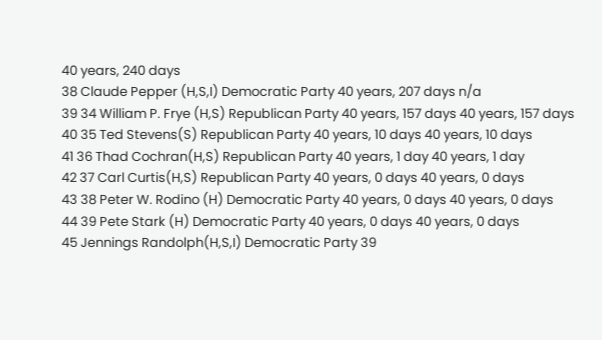40 years, 240 days
38 Claude Pepper (H,S,I) Democratic Party 40 years, 207 days n/a
39 34 William P. Frye (H,S) Republican Party 40 years, 157 days 40 years, 157 days
40 35 Ted Stevens(S) Republican Party 40 years, 10 days 40 years, 10 days
41 36 Thad Cochran(H,S) Republican Party 40 years, 1 day 40 years, 1 day
42 37 Carl Curtis(H,S) Republican Party 40 years, 0 days 40 years, 0 days
43 38 Peter W. Rodino (H) Democratic Party 40 years, 0 days 40 years, 0 days
44 39 Pete Stark (H) Democratic Party 40 years, 0 days 40 years, 0 days
45 Jennings Randolph(H,S,I) Democratic Party 39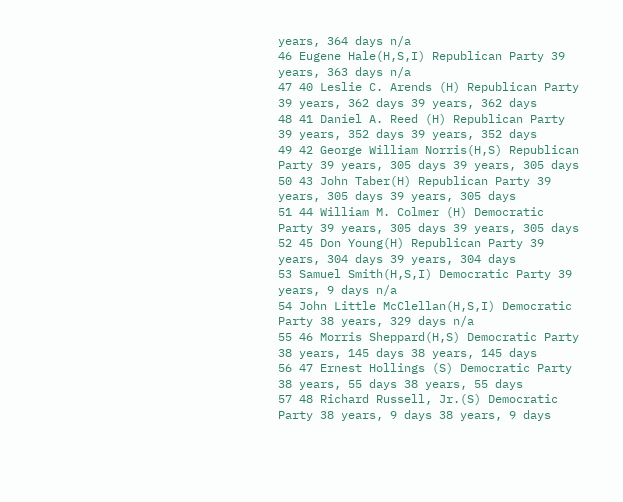years, 364 days n/a
46 Eugene Hale(H,S,I) Republican Party 39 years, 363 days n/a
47 40 Leslie C. Arends (H) Republican Party 39 years, 362 days 39 years, 362 days
48 41 Daniel A. Reed (H) Republican Party 39 years, 352 days 39 years, 352 days
49 42 George William Norris(H,S) Republican Party 39 years, 305 days 39 years, 305 days
50 43 John Taber(H) Republican Party 39 years, 305 days 39 years, 305 days
51 44 William M. Colmer (H) Democratic Party 39 years, 305 days 39 years, 305 days
52 45 Don Young(H) Republican Party 39 years, 304 days 39 years, 304 days
53 Samuel Smith(H,S,I) Democratic Party 39 years, 9 days n/a
54 John Little McClellan(H,S,I) Democratic Party 38 years, 329 days n/a
55 46 Morris Sheppard(H,S) Democratic Party 38 years, 145 days 38 years, 145 days
56 47 Ernest Hollings (S) Democratic Party 38 years, 55 days 38 years, 55 days
57 48 Richard Russell, Jr.(S) Democratic Party 38 years, 9 days 38 years, 9 days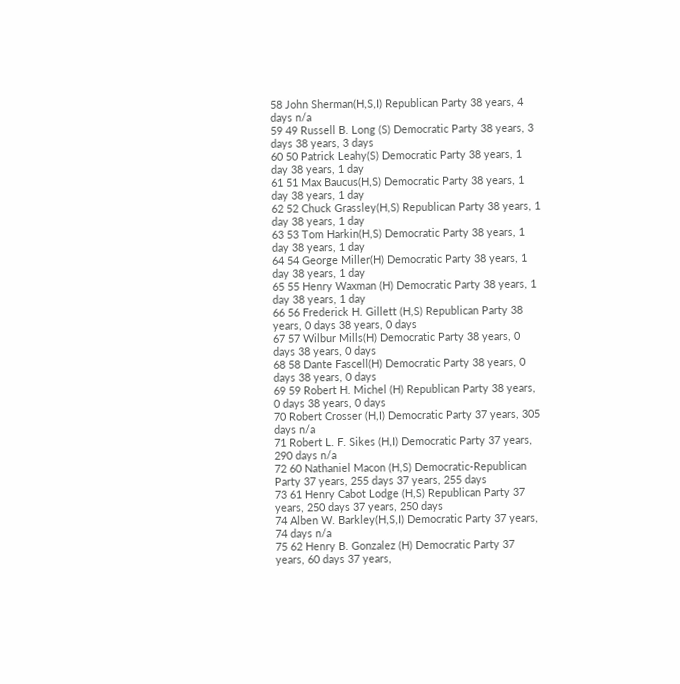58 John Sherman(H,S,I) Republican Party 38 years, 4 days n/a
59 49 Russell B. Long (S) Democratic Party 38 years, 3 days 38 years, 3 days
60 50 Patrick Leahy(S) Democratic Party 38 years, 1 day 38 years, 1 day
61 51 Max Baucus(H,S) Democratic Party 38 years, 1 day 38 years, 1 day
62 52 Chuck Grassley(H,S) Republican Party 38 years, 1 day 38 years, 1 day
63 53 Tom Harkin(H,S) Democratic Party 38 years, 1 day 38 years, 1 day
64 54 George Miller(H) Democratic Party 38 years, 1 day 38 years, 1 day
65 55 Henry Waxman (H) Democratic Party 38 years, 1 day 38 years, 1 day
66 56 Frederick H. Gillett (H,S) Republican Party 38 years, 0 days 38 years, 0 days
67 57 Wilbur Mills(H) Democratic Party 38 years, 0 days 38 years, 0 days
68 58 Dante Fascell(H) Democratic Party 38 years, 0 days 38 years, 0 days
69 59 Robert H. Michel (H) Republican Party 38 years, 0 days 38 years, 0 days
70 Robert Crosser (H,I) Democratic Party 37 years, 305 days n/a
71 Robert L. F. Sikes (H,I) Democratic Party 37 years, 290 days n/a
72 60 Nathaniel Macon (H,S) Democratic-Republican Party 37 years, 255 days 37 years, 255 days
73 61 Henry Cabot Lodge (H,S) Republican Party 37 years, 250 days 37 years, 250 days
74 Alben W. Barkley(H,S,I) Democratic Party 37 years, 74 days n/a
75 62 Henry B. Gonzalez (H) Democratic Party 37 years, 60 days 37 years,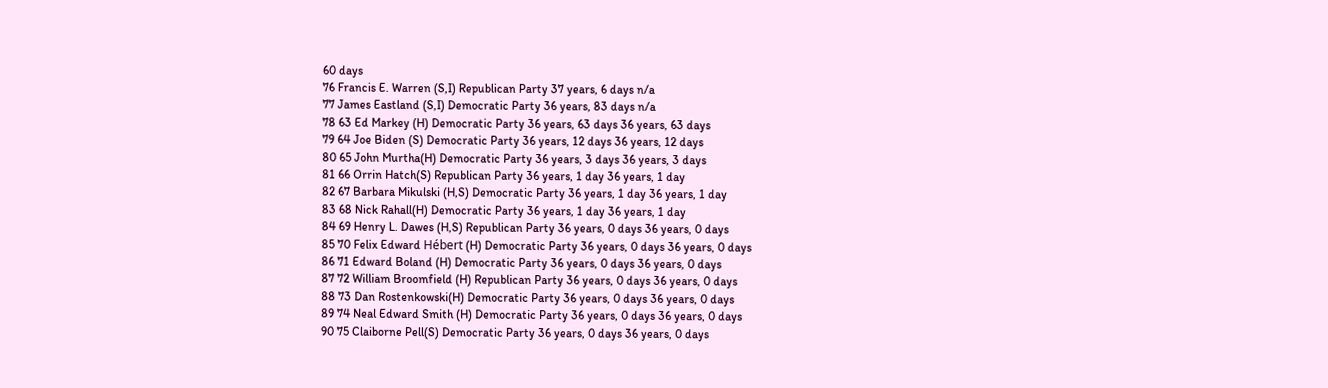60 days
76 Francis E. Warren (S,I) Republican Party 37 years, 6 days n/a
77 James Eastland (S,I) Democratic Party 36 years, 83 days n/a
78 63 Ed Markey (H) Democratic Party 36 years, 63 days 36 years, 63 days
79 64 Joe Biden (S) Democratic Party 36 years, 12 days 36 years, 12 days
80 65 John Murtha(H) Democratic Party 36 years, 3 days 36 years, 3 days
81 66 Orrin Hatch(S) Republican Party 36 years, 1 day 36 years, 1 day
82 67 Barbara Mikulski (H,S) Democratic Party 36 years, 1 day 36 years, 1 day
83 68 Nick Rahall(H) Democratic Party 36 years, 1 day 36 years, 1 day
84 69 Henry L. Dawes (H,S) Republican Party 36 years, 0 days 36 years, 0 days
85 70 Felix Edward Hébert (H) Democratic Party 36 years, 0 days 36 years, 0 days
86 71 Edward Boland (H) Democratic Party 36 years, 0 days 36 years, 0 days
87 72 William Broomfield (H) Republican Party 36 years, 0 days 36 years, 0 days
88 73 Dan Rostenkowski(H) Democratic Party 36 years, 0 days 36 years, 0 days
89 74 Neal Edward Smith (H) Democratic Party 36 years, 0 days 36 years, 0 days
90 75 Claiborne Pell(S) Democratic Party 36 years, 0 days 36 years, 0 days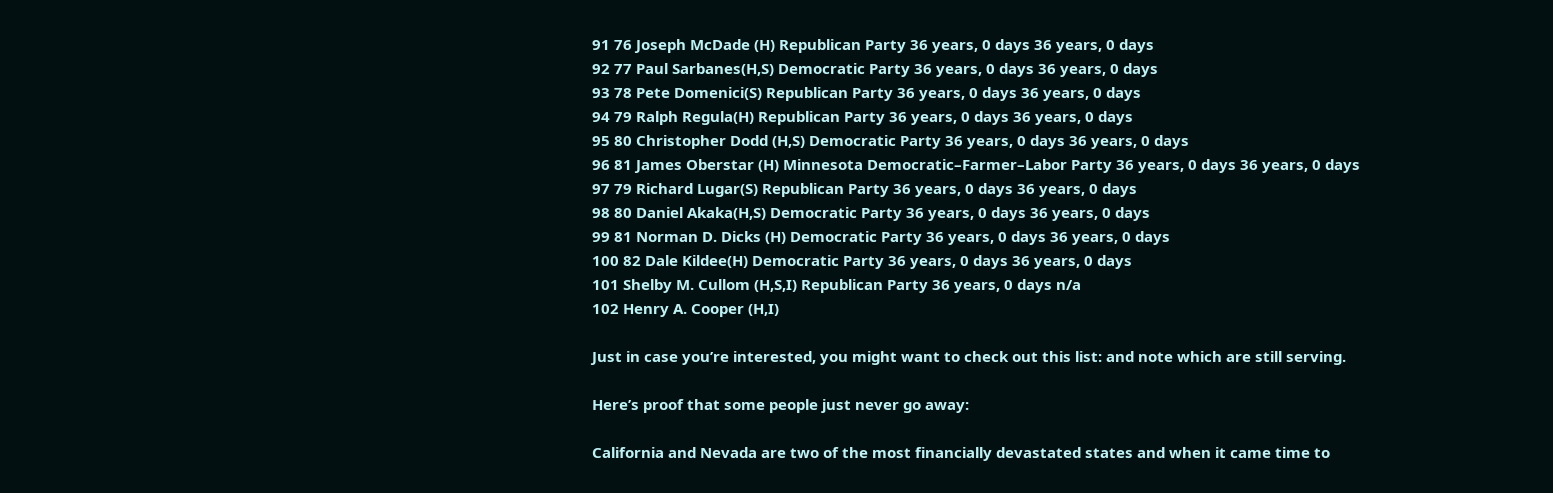91 76 Joseph McDade (H) Republican Party 36 years, 0 days 36 years, 0 days
92 77 Paul Sarbanes(H,S) Democratic Party 36 years, 0 days 36 years, 0 days
93 78 Pete Domenici(S) Republican Party 36 years, 0 days 36 years, 0 days
94 79 Ralph Regula(H) Republican Party 36 years, 0 days 36 years, 0 days
95 80 Christopher Dodd (H,S) Democratic Party 36 years, 0 days 36 years, 0 days
96 81 James Oberstar (H) Minnesota Democratic–Farmer–Labor Party 36 years, 0 days 36 years, 0 days
97 79 Richard Lugar(S) Republican Party 36 years, 0 days 36 years, 0 days
98 80 Daniel Akaka(H,S) Democratic Party 36 years, 0 days 36 years, 0 days
99 81 Norman D. Dicks (H) Democratic Party 36 years, 0 days 36 years, 0 days
100 82 Dale Kildee(H) Democratic Party 36 years, 0 days 36 years, 0 days
101 Shelby M. Cullom (H,S,I) Republican Party 36 years, 0 days n/a
102 Henry A. Cooper (H,I)

Just in case you’re interested, you might want to check out this list: and note which are still serving.

Here’s proof that some people just never go away:

California and Nevada are two of the most financially devastated states and when it came time to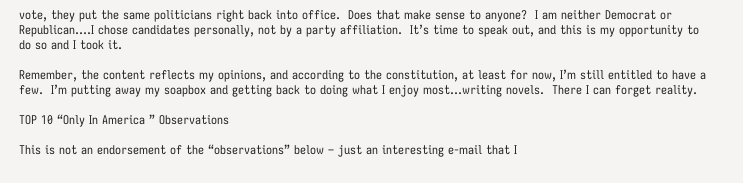vote, they put the same politicians right back into office.  Does that make sense to anyone?  I am neither Democrat or Republican….I chose candidates personally, not by a party affiliation.  It’s time to speak out, and this is my opportunity to do so and I took it.

Remember, the content reflects my opinions, and according to the constitution, at least for now, I’m still entitled to have a few.  I’m putting away my soapbox and getting back to doing what I enjoy most…writing novels.  There I can forget reality.

TOP 10 “Only In America ” Observations

This is not an endorsement of the “observations” below – just an interesting e-mail that I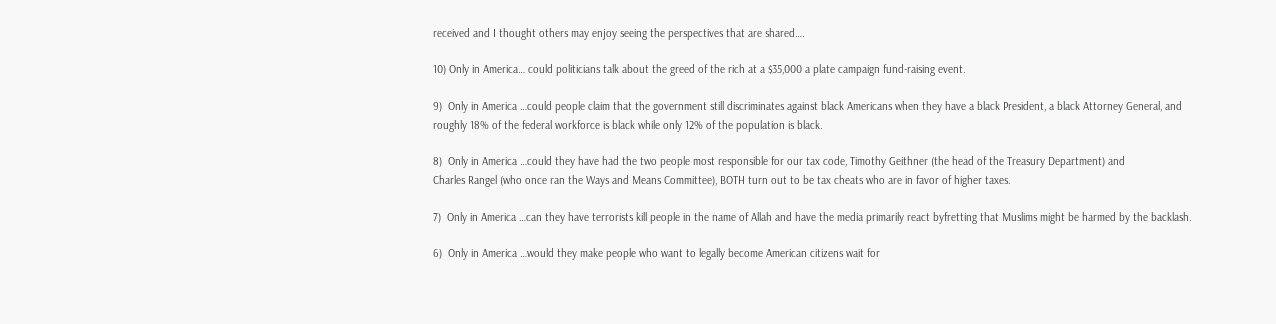received and I thought others may enjoy seeing the perspectives that are shared….

10) Only in America… could politicians talk about the greed of the rich at a $35,000 a plate campaign fund-raising event.

9)  Only in America …could people claim that the government still discriminates against black Americans when they have a black President, a black Attorney General, and roughly 18% of the federal workforce is black while only 12% of the population is black.

8)  Only in America …could they have had the two people most responsible for our tax code, Timothy Geithner (the head of the Treasury Department) and
Charles Rangel (who once ran the Ways and Means Committee), BOTH turn out to be tax cheats who are in favor of higher taxes.

7)  Only in America …can they have terrorists kill people in the name of Allah and have the media primarily react byfretting that Muslims might be harmed by the backlash.

6)  Only in America …would they make people who want to legally become American citizens wait for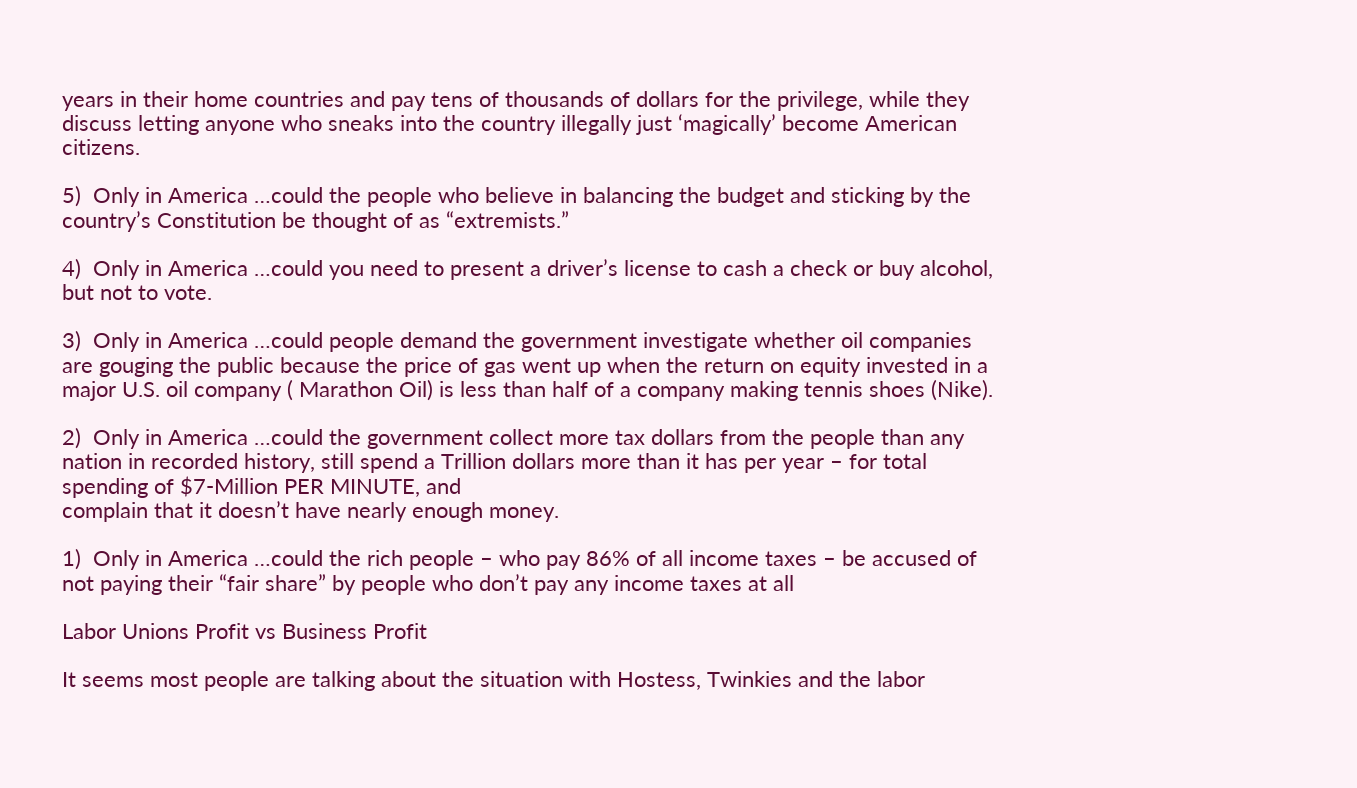years in their home countries and pay tens of thousands of dollars for the privilege, while they discuss letting anyone who sneaks into the country illegally just ‘magically’ become American citizens.

5)  Only in America …could the people who believe in balancing the budget and sticking by the country’s Constitution be thought of as “extremists.”

4)  Only in America …could you need to present a driver’s license to cash a check or buy alcohol, but not to vote.

3)  Only in America …could people demand the government investigate whether oil companies are gouging the public because the price of gas went up when the return on equity invested in a major U.S. oil company ( Marathon Oil) is less than half of a company making tennis shoes (Nike).

2)  Only in America …could the government collect more tax dollars from the people than any nation in recorded history, still spend a Trillion dollars more than it has per year – for total spending of $7-Million PER MINUTE, and
complain that it doesn’t have nearly enough money.

1)  Only in America …could the rich people – who pay 86% of all income taxes – be accused of not paying their “fair share” by people who don’t pay any income taxes at all

Labor Unions Profit vs Business Profit

It seems most people are talking about the situation with Hostess, Twinkies and the labor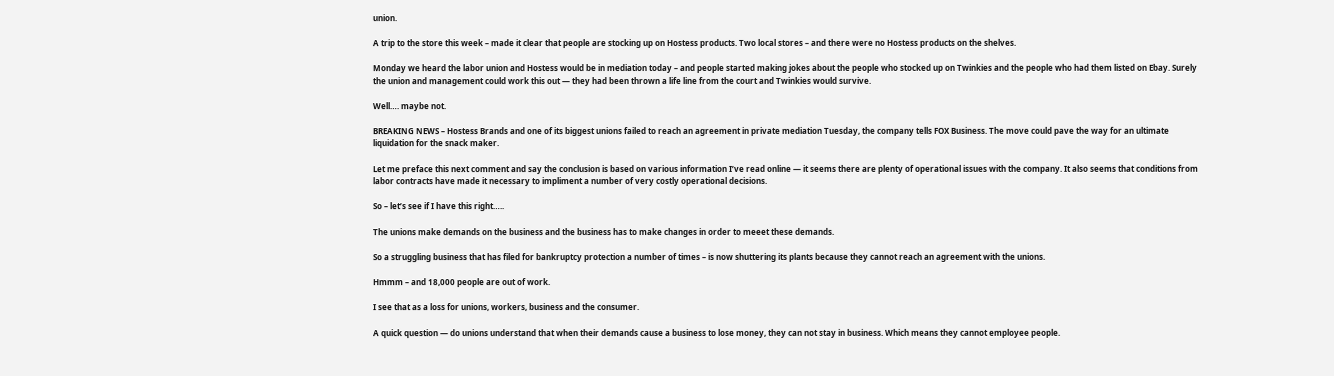union.

A trip to the store this week – made it clear that people are stocking up on Hostess products. Two local stores – and there were no Hostess products on the shelves.

Monday we heard the labor union and Hostess would be in mediation today – and people started making jokes about the people who stocked up on Twinkies and the people who had them listed on Ebay. Surely the union and management could work this out — they had been thrown a life line from the court and Twinkies would survive.

Well…. maybe not.

BREAKING NEWS – Hostess Brands and one of its biggest unions failed to reach an agreement in private mediation Tuesday, the company tells FOX Business. The move could pave the way for an ultimate liquidation for the snack maker.

Let me preface this next comment and say the conclusion is based on various information I’ve read online — it seems there are plenty of operational issues with the company. It also seems that conditions from labor contracts have made it necessary to impliment a number of very costly operational decisions.

So – let’s see if I have this right…..

The unions make demands on the business and the business has to make changes in order to meeet these demands.

So a struggling business that has filed for bankruptcy protection a number of times – is now shuttering its plants because they cannot reach an agreement with the unions.

Hmmm – and 18,000 people are out of work.

I see that as a loss for unions, workers, business and the consumer.

A quick question — do unions understand that when their demands cause a business to lose money, they can not stay in business. Which means they cannot employee people.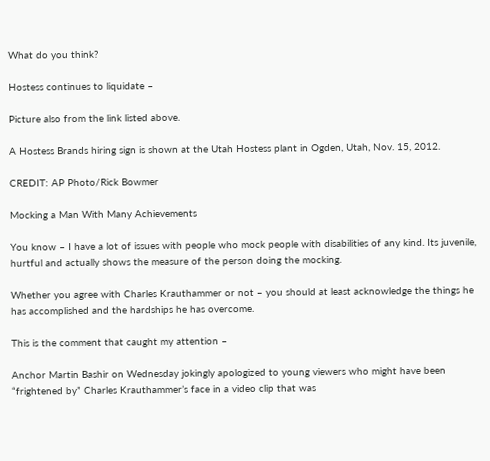What do you think?

Hostess continues to liquidate –

Picture also from the link listed above.

A Hostess Brands hiring sign is shown at the Utah Hostess plant in Ogden, Utah, Nov. 15, 2012.

CREDIT: AP Photo/Rick Bowmer

Mocking a Man With Many Achievements

You know – I have a lot of issues with people who mock people with disabilities of any kind. Its juvenile, hurtful and actually shows the measure of the person doing the mocking.

Whether you agree with Charles Krauthammer or not – you should at least acknowledge the things he has accomplished and the hardships he has overcome.

This is the comment that caught my attention –

Anchor Martin Bashir on Wednesday jokingly apologized to young viewers who might have been “frightened by” Charles Krauthammer’s face in a video clip that was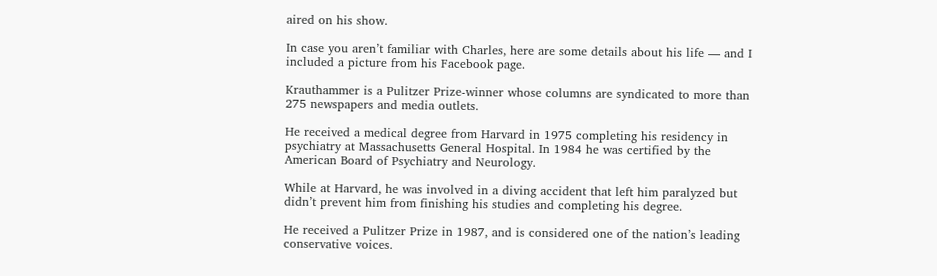aired on his show.

In case you aren’t familiar with Charles, here are some details about his life — and I included a picture from his Facebook page.

Krauthammer is a Pulitzer Prize-winner whose columns are syndicated to more than 275 newspapers and media outlets.

He received a medical degree from Harvard in 1975 completing his residency in psychiatry at Massachusetts General Hospital. In 1984 he was certified by the American Board of Psychiatry and Neurology.

While at Harvard, he was involved in a diving accident that left him paralyzed but didn’t prevent him from finishing his studies and completing his degree.

He received a Pulitzer Prize in 1987, and is considered one of the nation’s leading conservative voices.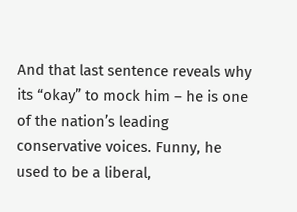And that last sentence reveals why its “okay” to mock him – he is one of the nation’s leading conservative voices. Funny, he used to be a liberal,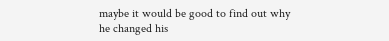maybe it would be good to find out why he changed his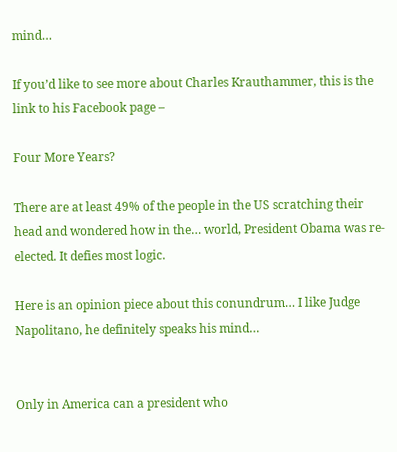mind…

If you’d like to see more about Charles Krauthammer, this is the link to his Facebook page –

Four More Years?

There are at least 49% of the people in the US scratching their head and wondered how in the… world, President Obama was re-elected. It defies most logic.

Here is an opinion piece about this conundrum… I like Judge Napolitano, he definitely speaks his mind…


Only in America can a president who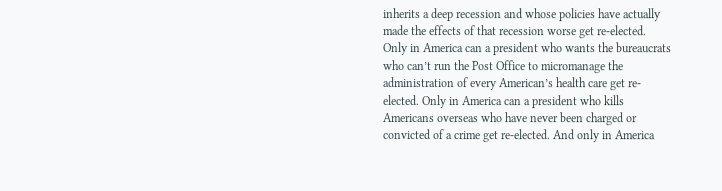inherits a deep recession and whose policies have actually made the effects of that recession worse get re-elected. Only in America can a president who wants the bureaucrats who can’t run the Post Office to micromanage the administration of every American’s health care get re-elected. Only in America can a president who kills Americans overseas who have never been charged or convicted of a crime get re-elected. And only in America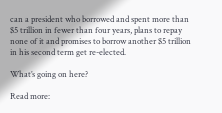can a president who borrowed and spent more than $5 trillion in fewer than four years, plans to repay none of it and promises to borrow another $5 trillion in his second term get re-elected.

What’s going on here?

Read more: